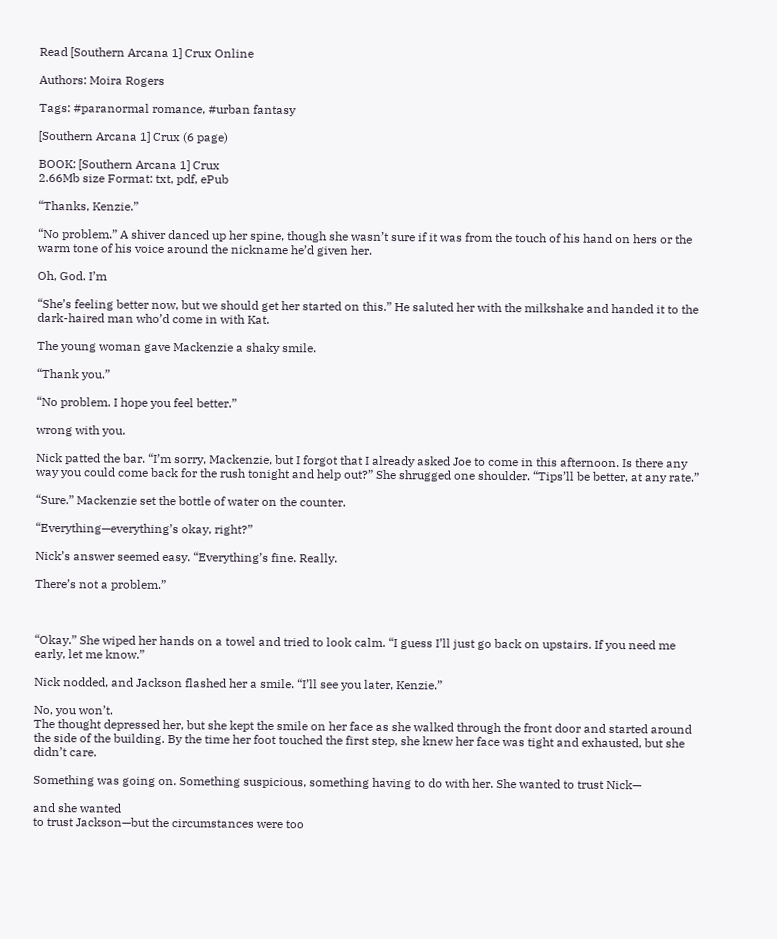Read [Southern Arcana 1] Crux Online

Authors: Moira Rogers

Tags: #paranormal romance, #urban fantasy

[Southern Arcana 1] Crux (6 page)

BOOK: [Southern Arcana 1] Crux
2.66Mb size Format: txt, pdf, ePub

“Thanks, Kenzie.”

“No problem.” A shiver danced up her spine, though she wasn’t sure if it was from the touch of his hand on hers or the warm tone of his voice around the nickname he’d given her.

Oh, God. I’m

“She’s feeling better now, but we should get her started on this.” He saluted her with the milkshake and handed it to the dark-haired man who’d come in with Kat.

The young woman gave Mackenzie a shaky smile.

“Thank you.”

“No problem. I hope you feel better.”

wrong with you.

Nick patted the bar. “I’m sorry, Mackenzie, but I forgot that I already asked Joe to come in this afternoon. Is there any way you could come back for the rush tonight and help out?” She shrugged one shoulder. “Tips’ll be better, at any rate.”

“Sure.” Mackenzie set the bottle of water on the counter.

“Everything—everything’s okay, right?”

Nick’s answer seemed easy. “Everything’s fine. Really.

There’s not a problem.”



“Okay.” She wiped her hands on a towel and tried to look calm. “I guess I’ll just go back on upstairs. If you need me early, let me know.”

Nick nodded, and Jackson flashed her a smile. “I’ll see you later, Kenzie.”

No, you won’t.
The thought depressed her, but she kept the smile on her face as she walked through the front door and started around the side of the building. By the time her foot touched the first step, she knew her face was tight and exhausted, but she didn’t care.

Something was going on. Something suspicious, something having to do with her. She wanted to trust Nick—

and she wanted
to trust Jackson—but the circumstances were too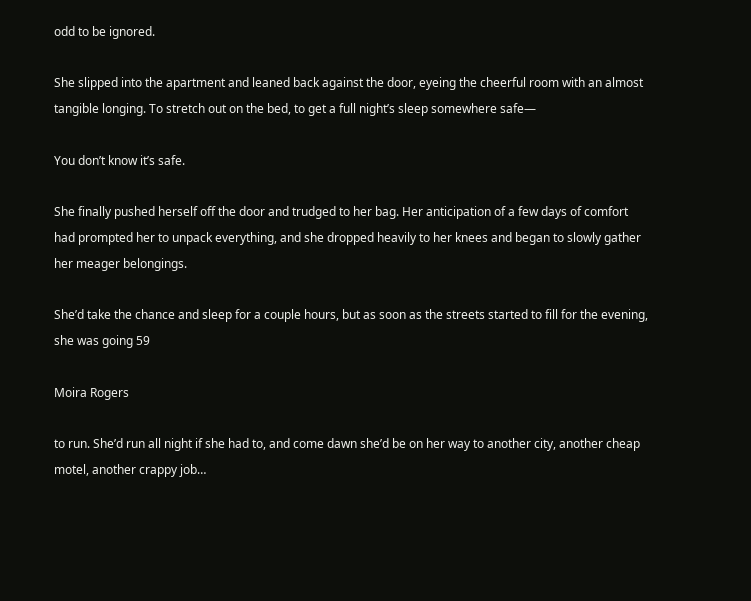odd to be ignored.

She slipped into the apartment and leaned back against the door, eyeing the cheerful room with an almost tangible longing. To stretch out on the bed, to get a full night’s sleep somewhere safe—

You don’t know it’s safe.

She finally pushed herself off the door and trudged to her bag. Her anticipation of a few days of comfort had prompted her to unpack everything, and she dropped heavily to her knees and began to slowly gather her meager belongings.

She’d take the chance and sleep for a couple hours, but as soon as the streets started to fill for the evening, she was going 59

Moira Rogers

to run. She’d run all night if she had to, and come dawn she’d be on her way to another city, another cheap motel, another crappy job…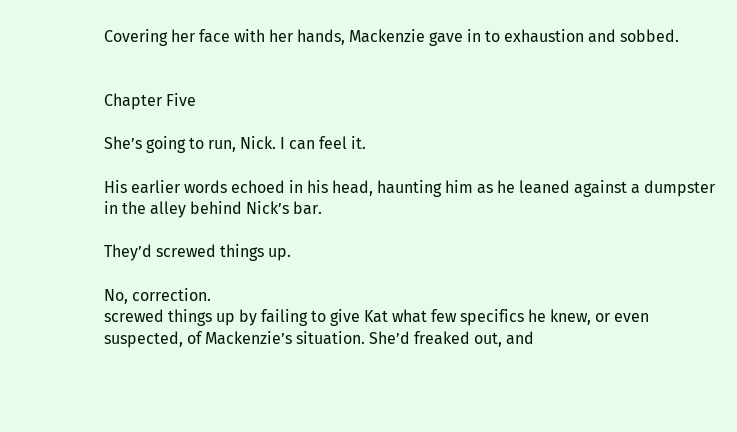Covering her face with her hands, Mackenzie gave in to exhaustion and sobbed.


Chapter Five

She’s going to run, Nick. I can feel it.

His earlier words echoed in his head, haunting him as he leaned against a dumpster in the alley behind Nick’s bar.

They’d screwed things up.

No, correction.
screwed things up by failing to give Kat what few specifics he knew, or even suspected, of Mackenzie’s situation. She’d freaked out, and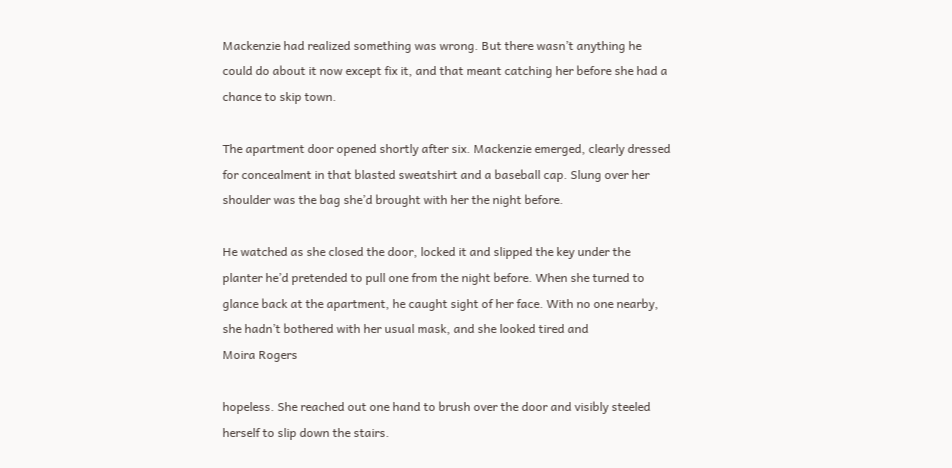Mackenzie had realized something was wrong. But there wasn’t anything he could do about it now except fix it, and that meant catching her before she had a chance to skip town.

The apartment door opened shortly after six. Mackenzie emerged, clearly dressed for concealment in that blasted sweatshirt and a baseball cap. Slung over her shoulder was the bag she’d brought with her the night before.

He watched as she closed the door, locked it and slipped the key under the planter he’d pretended to pull one from the night before. When she turned to glance back at the apartment, he caught sight of her face. With no one nearby, she hadn’t bothered with her usual mask, and she looked tired and
Moira Rogers

hopeless. She reached out one hand to brush over the door and visibly steeled herself to slip down the stairs.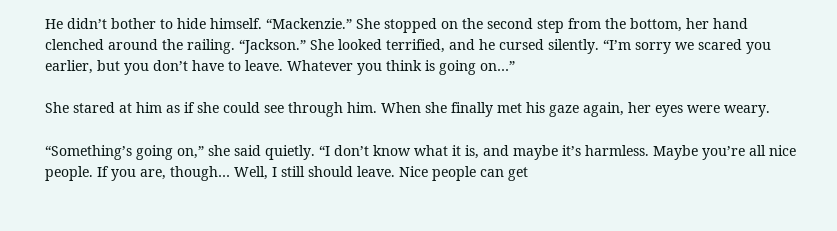He didn’t bother to hide himself. “Mackenzie.” She stopped on the second step from the bottom, her hand clenched around the railing. “Jackson.” She looked terrified, and he cursed silently. “I’m sorry we scared you earlier, but you don’t have to leave. Whatever you think is going on…”

She stared at him as if she could see through him. When she finally met his gaze again, her eyes were weary.

“Something’s going on,” she said quietly. “I don’t know what it is, and maybe it’s harmless. Maybe you’re all nice people. If you are, though… Well, I still should leave. Nice people can get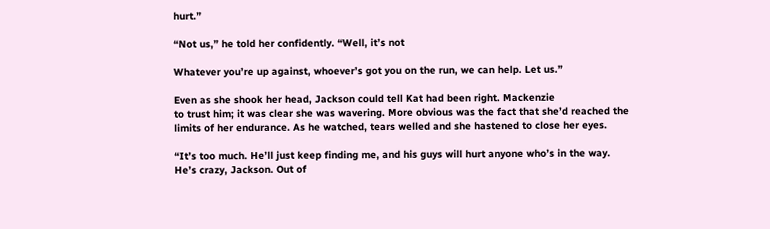hurt.”

“Not us,” he told her confidently. “Well, it’s not

Whatever you’re up against, whoever’s got you on the run, we can help. Let us.”

Even as she shook her head, Jackson could tell Kat had been right. Mackenzie
to trust him; it was clear she was wavering. More obvious was the fact that she’d reached the limits of her endurance. As he watched, tears welled and she hastened to close her eyes.

“It’s too much. He’ll just keep finding me, and his guys will hurt anyone who’s in the way. He’s crazy, Jackson. Out of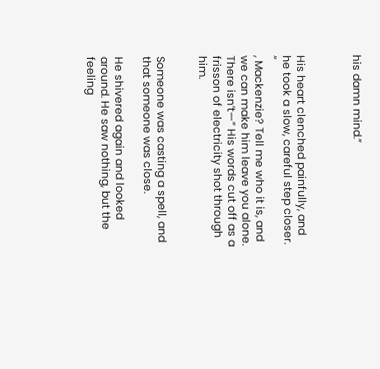his damn mind.”



His heart clenched painfully, and he took a slow, careful step closer. “
, Mackenzie? Tell me who it is, and we can make him leave you alone. There isn’t—” His words cut off as a frisson of electricity shot through him.


Someone was casting a spell, and that someone was close.

He shivered again and looked around. He saw nothing, but the feeling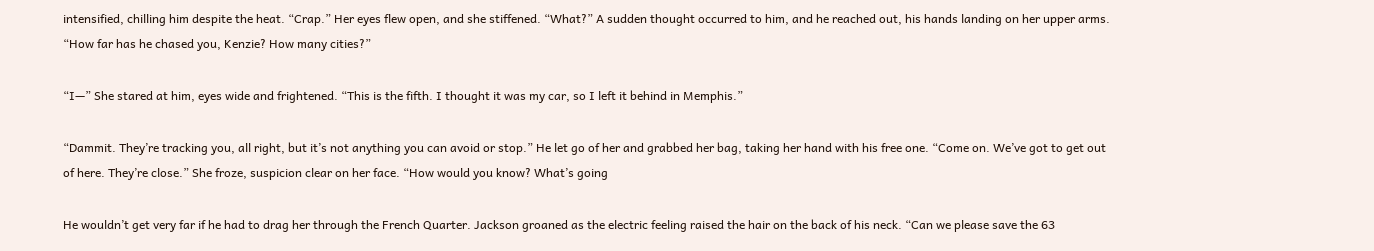intensified, chilling him despite the heat. “Crap.” Her eyes flew open, and she stiffened. “What?” A sudden thought occurred to him, and he reached out, his hands landing on her upper arms. “How far has he chased you, Kenzie? How many cities?”

“I—” She stared at him, eyes wide and frightened. “This is the fifth. I thought it was my car, so I left it behind in Memphis.”

“Dammit. They’re tracking you, all right, but it’s not anything you can avoid or stop.” He let go of her and grabbed her bag, taking her hand with his free one. “Come on. We’ve got to get out of here. They’re close.” She froze, suspicion clear on her face. “How would you know? What’s going

He wouldn’t get very far if he had to drag her through the French Quarter. Jackson groaned as the electric feeling raised the hair on the back of his neck. “Can we please save the 63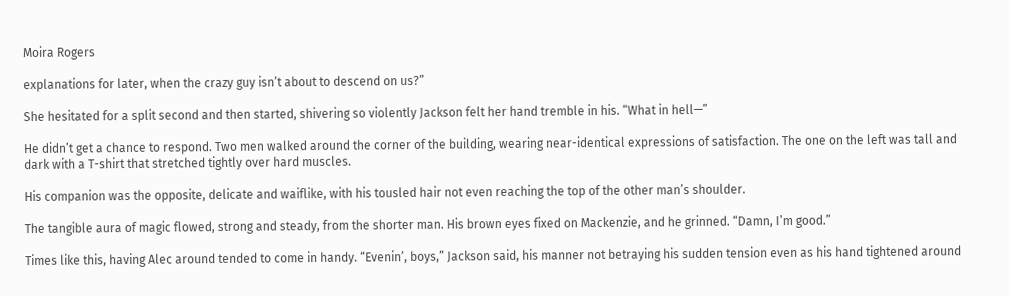Moira Rogers

explanations for later, when the crazy guy isn’t about to descend on us?”

She hesitated for a split second and then started, shivering so violently Jackson felt her hand tremble in his. “What in hell—”

He didn’t get a chance to respond. Two men walked around the corner of the building, wearing near-identical expressions of satisfaction. The one on the left was tall and dark with a T-shirt that stretched tightly over hard muscles.

His companion was the opposite, delicate and waiflike, with his tousled hair not even reaching the top of the other man’s shoulder.

The tangible aura of magic flowed, strong and steady, from the shorter man. His brown eyes fixed on Mackenzie, and he grinned. “Damn, I’m good.”

Times like this, having Alec around tended to come in handy. “Evenin’, boys,” Jackson said, his manner not betraying his sudden tension even as his hand tightened around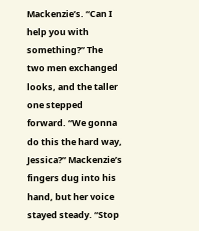Mackenzie’s. “Can I help you with something?” The two men exchanged looks, and the taller one stepped forward. “We gonna do this the hard way, Jessica?” Mackenzie’s fingers dug into his hand, but her voice stayed steady. “Stop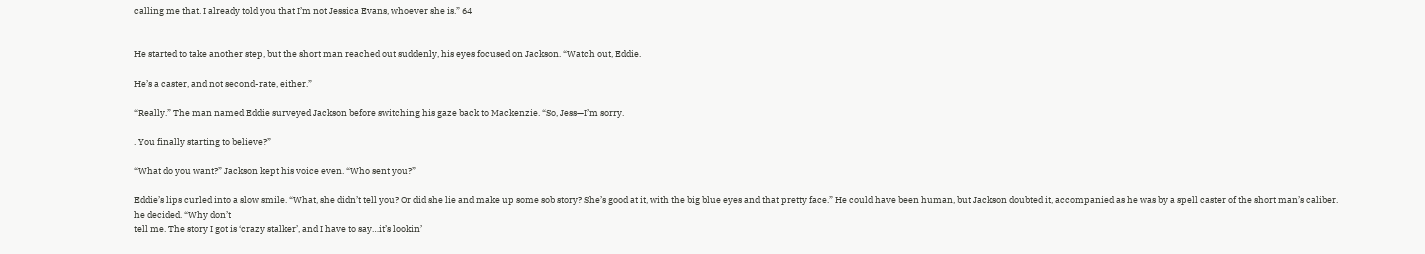calling me that. I already told you that I’m not Jessica Evans, whoever she is.” 64


He started to take another step, but the short man reached out suddenly, his eyes focused on Jackson. “Watch out, Eddie.

He’s a caster, and not second-rate, either.”

“Really.” The man named Eddie surveyed Jackson before switching his gaze back to Mackenzie. “So, Jess—I’m sorry.

. You finally starting to believe?”

“What do you want?” Jackson kept his voice even. “Who sent you?”

Eddie’s lips curled into a slow smile. “What, she didn’t tell you? Or did she lie and make up some sob story? She’s good at it, with the big blue eyes and that pretty face.” He could have been human, but Jackson doubted it, accompanied as he was by a spell caster of the short man’s caliber.
he decided. “Why don’t
tell me. The story I got is ‘crazy stalker’, and I have to say…it’s lookin’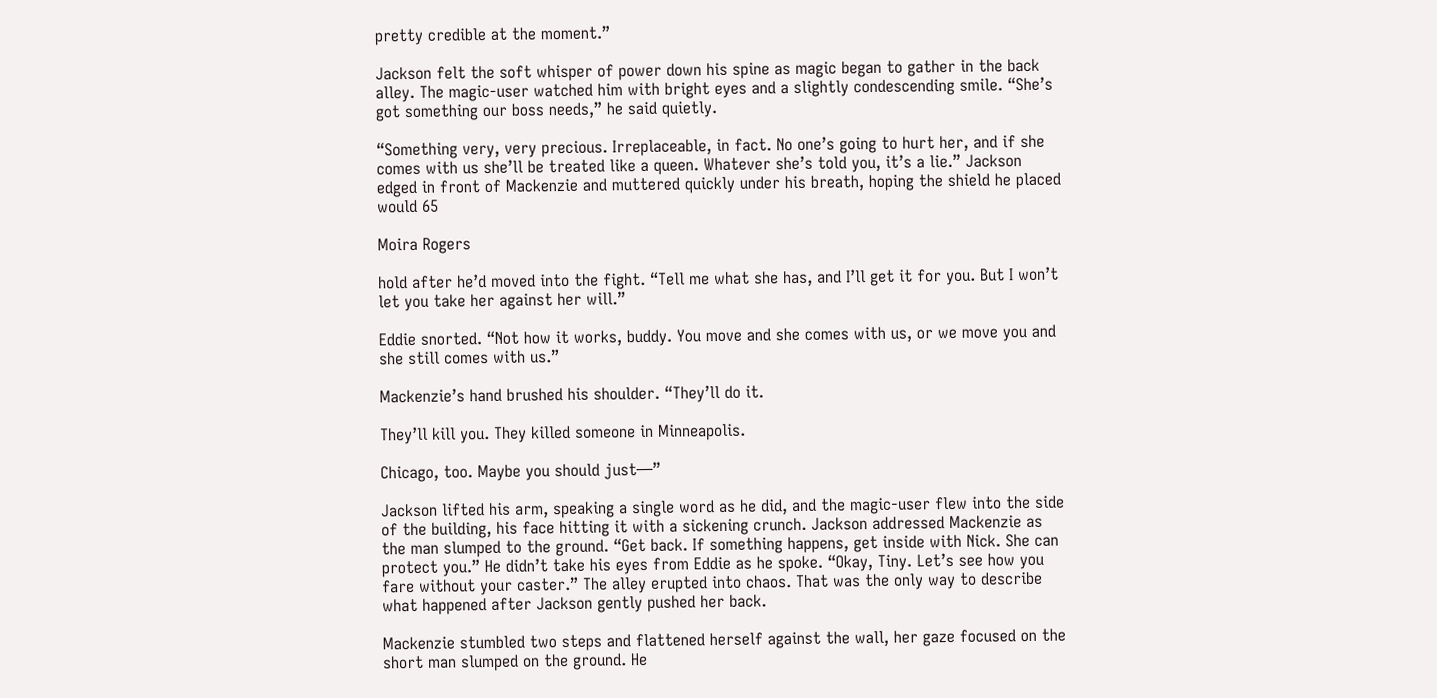pretty credible at the moment.”

Jackson felt the soft whisper of power down his spine as magic began to gather in the back alley. The magic-user watched him with bright eyes and a slightly condescending smile. “She’s got something our boss needs,” he said quietly.

“Something very, very precious. Irreplaceable, in fact. No one’s going to hurt her, and if she comes with us she’ll be treated like a queen. Whatever she’s told you, it’s a lie.” Jackson edged in front of Mackenzie and muttered quickly under his breath, hoping the shield he placed would 65

Moira Rogers

hold after he’d moved into the fight. “Tell me what she has, and I’ll get it for you. But I won’t let you take her against her will.”

Eddie snorted. “Not how it works, buddy. You move and she comes with us, or we move you and she still comes with us.”

Mackenzie’s hand brushed his shoulder. “They’ll do it.

They’ll kill you. They killed someone in Minneapolis.

Chicago, too. Maybe you should just—”

Jackson lifted his arm, speaking a single word as he did, and the magic-user flew into the side of the building, his face hitting it with a sickening crunch. Jackson addressed Mackenzie as the man slumped to the ground. “Get back. If something happens, get inside with Nick. She can protect you.” He didn’t take his eyes from Eddie as he spoke. “Okay, Tiny. Let’s see how you fare without your caster.” The alley erupted into chaos. That was the only way to describe what happened after Jackson gently pushed her back.

Mackenzie stumbled two steps and flattened herself against the wall, her gaze focused on the short man slumped on the ground. He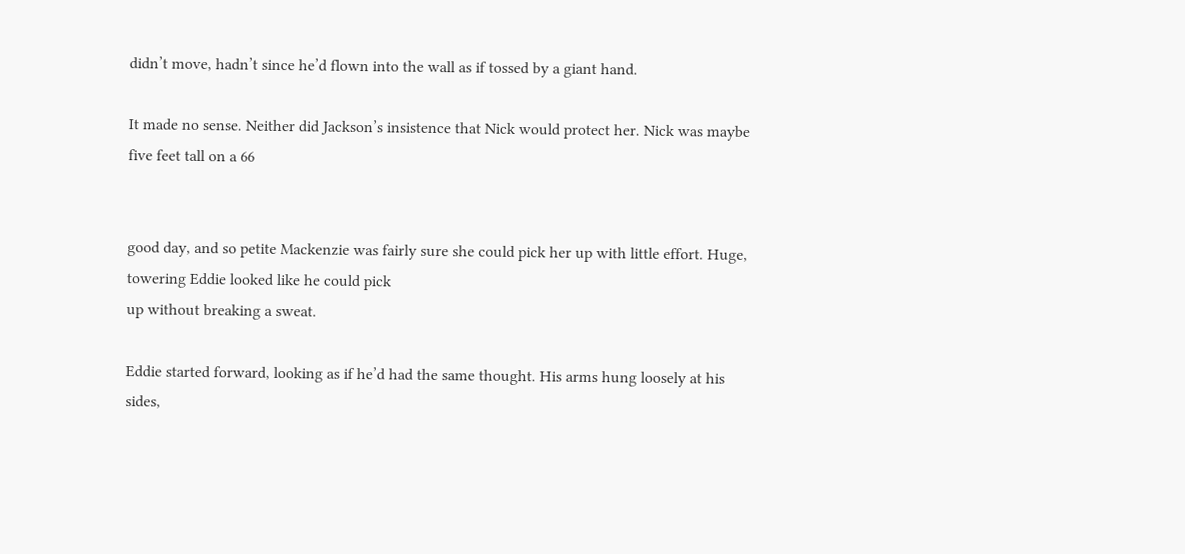didn’t move, hadn’t since he’d flown into the wall as if tossed by a giant hand.

It made no sense. Neither did Jackson’s insistence that Nick would protect her. Nick was maybe five feet tall on a 66


good day, and so petite Mackenzie was fairly sure she could pick her up with little effort. Huge, towering Eddie looked like he could pick
up without breaking a sweat.

Eddie started forward, looking as if he’d had the same thought. His arms hung loosely at his sides,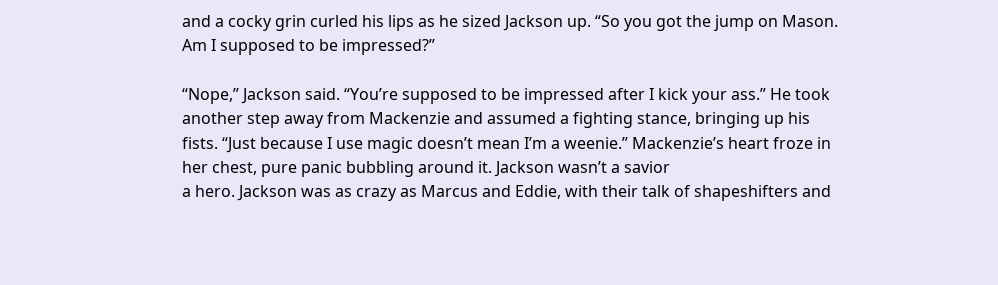and a cocky grin curled his lips as he sized Jackson up. “So you got the jump on Mason. Am I supposed to be impressed?”

“Nope,” Jackson said. “You’re supposed to be impressed after I kick your ass.” He took another step away from Mackenzie and assumed a fighting stance, bringing up his fists. “Just because I use magic doesn’t mean I’m a weenie.” Mackenzie’s heart froze in her chest, pure panic bubbling around it. Jackson wasn’t a savior
a hero. Jackson was as crazy as Marcus and Eddie, with their talk of shapeshifters and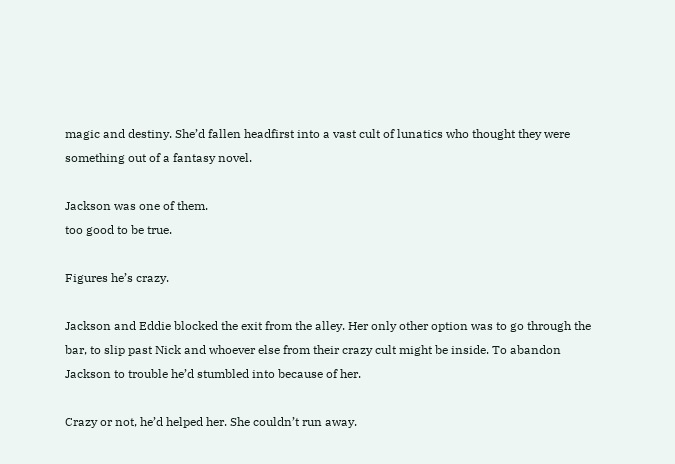magic and destiny. She’d fallen headfirst into a vast cult of lunatics who thought they were something out of a fantasy novel.

Jackson was one of them.
too good to be true.

Figures he’s crazy.

Jackson and Eddie blocked the exit from the alley. Her only other option was to go through the bar, to slip past Nick and whoever else from their crazy cult might be inside. To abandon Jackson to trouble he’d stumbled into because of her.

Crazy or not, he’d helped her. She couldn’t run away.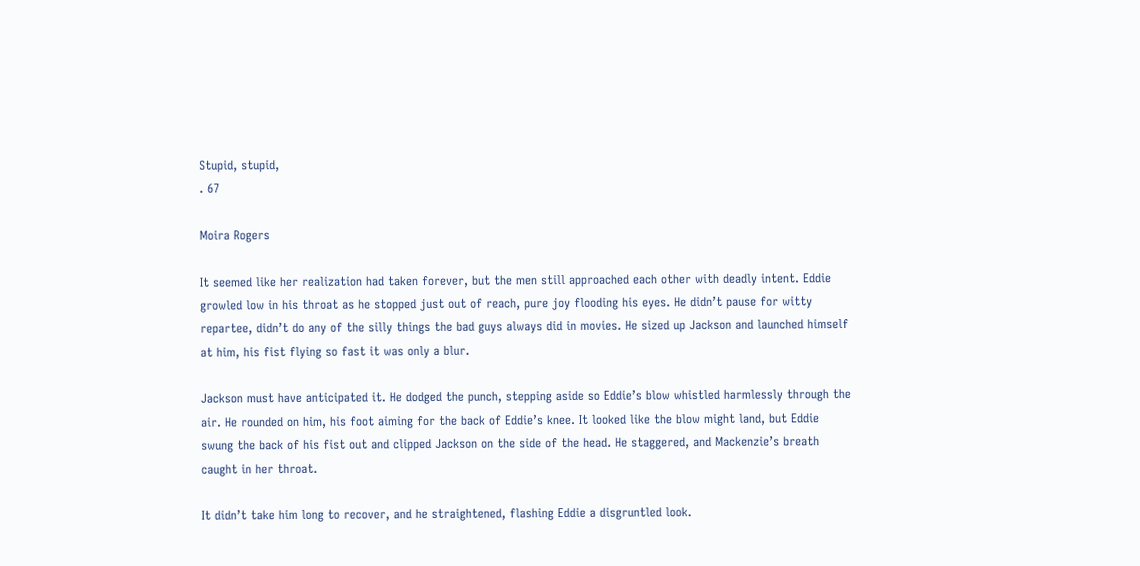Stupid, stupid,
. 67

Moira Rogers

It seemed like her realization had taken forever, but the men still approached each other with deadly intent. Eddie growled low in his throat as he stopped just out of reach, pure joy flooding his eyes. He didn’t pause for witty repartee, didn’t do any of the silly things the bad guys always did in movies. He sized up Jackson and launched himself at him, his fist flying so fast it was only a blur.

Jackson must have anticipated it. He dodged the punch, stepping aside so Eddie’s blow whistled harmlessly through the air. He rounded on him, his foot aiming for the back of Eddie’s knee. It looked like the blow might land, but Eddie swung the back of his fist out and clipped Jackson on the side of the head. He staggered, and Mackenzie’s breath caught in her throat.

It didn’t take him long to recover, and he straightened, flashing Eddie a disgruntled look.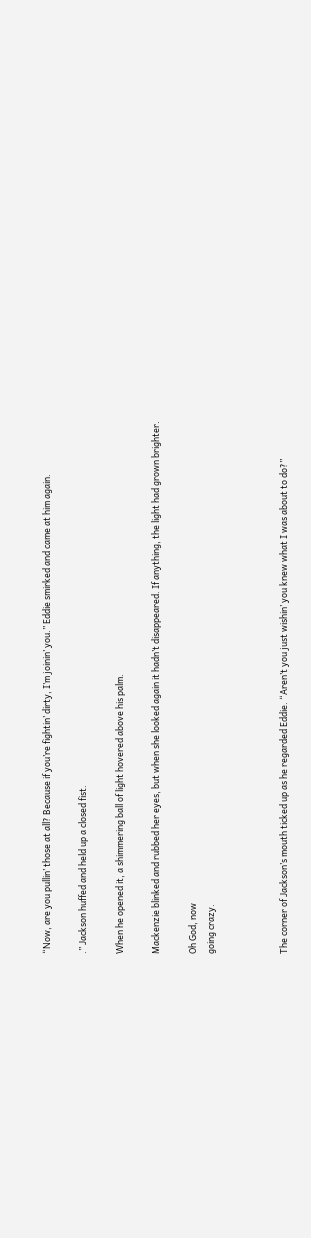“Now, are you pullin’ those at all? Because if you’re fightin’ dirty, I’m joinin’ you.” Eddie smirked and came at him again.

.” Jackson huffed and held up a closed fist.

When he opened it, a shimmering ball of light hovered above his palm.

Mackenzie blinked and rubbed her eyes, but when she looked again it hadn’t disappeared. If anything, the light had grown brighter.

Oh God, now
going crazy.



The corner of Jackson’s mouth ticked up as he regarded Eddie. “Aren’t you just wishin’ you knew what I was about to do?”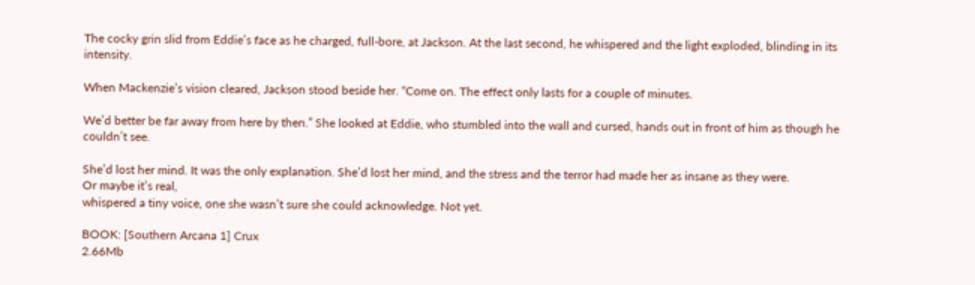The cocky grin slid from Eddie’s face as he charged, full-bore, at Jackson. At the last second, he whispered and the light exploded, blinding in its intensity.

When Mackenzie’s vision cleared, Jackson stood beside her. “Come on. The effect only lasts for a couple of minutes.

We’d better be far away from here by then.” She looked at Eddie, who stumbled into the wall and cursed, hands out in front of him as though he couldn’t see.

She’d lost her mind. It was the only explanation. She’d lost her mind, and the stress and the terror had made her as insane as they were.
Or maybe it’s real,
whispered a tiny voice, one she wasn’t sure she could acknowledge. Not yet.

BOOK: [Southern Arcana 1] Crux
2.66Mb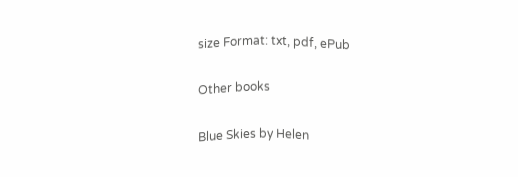size Format: txt, pdf, ePub

Other books

Blue Skies by Helen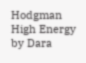Hodgman
High Energy by Dara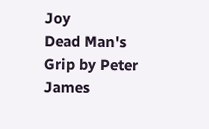Joy
Dead Man's Grip by Peter James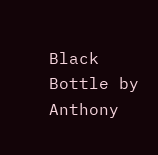Black Bottle by Anthony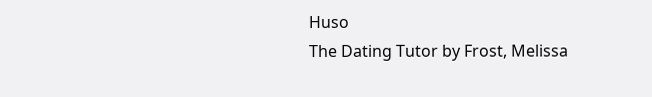Huso
The Dating Tutor by Frost, Melissa